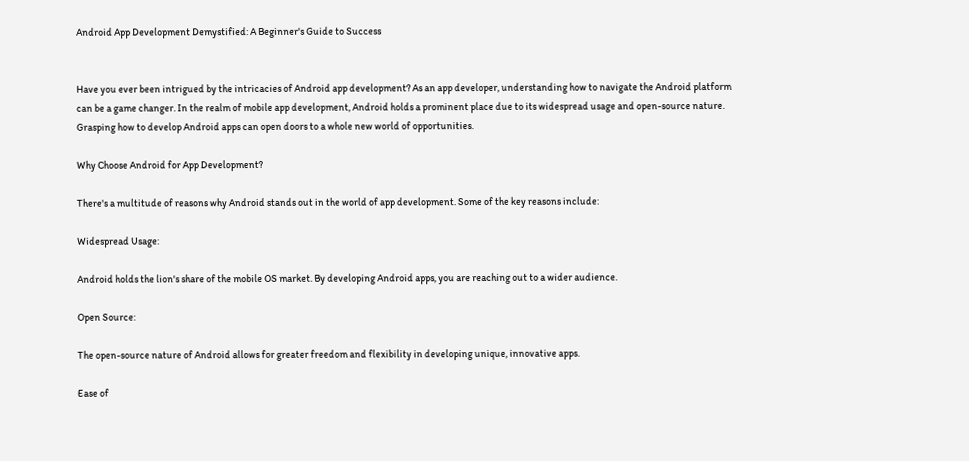Android App Development Demystified: A Beginner's Guide to Success


Have you ever been intrigued by the intricacies of Android app development? As an app developer, understanding how to navigate the Android platform can be a game changer. In the realm of mobile app development, Android holds a prominent place due to its widespread usage and open-source nature. Grasping how to develop Android apps can open doors to a whole new world of opportunities.

Why Choose Android for App Development?

There's a multitude of reasons why Android stands out in the world of app development. Some of the key reasons include:

Widespread Usage:

Android holds the lion's share of the mobile OS market. By developing Android apps, you are reaching out to a wider audience.

Open Source:

The open-source nature of Android allows for greater freedom and flexibility in developing unique, innovative apps.

Ease of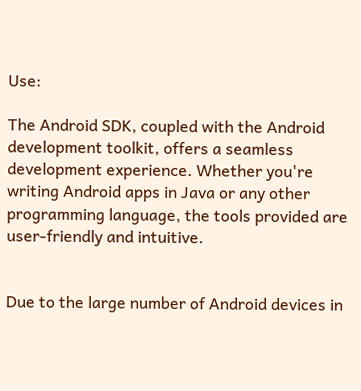Use:

The Android SDK, coupled with the Android development toolkit, offers a seamless development experience. Whether you're writing Android apps in Java or any other programming language, the tools provided are user-friendly and intuitive.


Due to the large number of Android devices in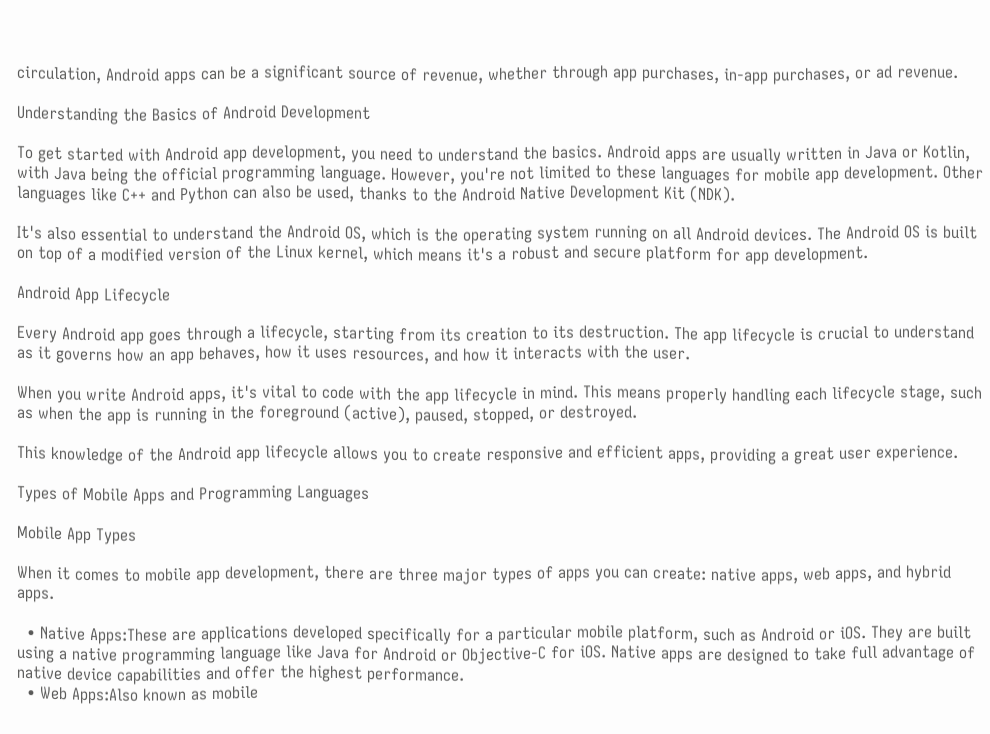circulation, Android apps can be a significant source of revenue, whether through app purchases, in-app purchases, or ad revenue.

Understanding the Basics of Android Development

To get started with Android app development, you need to understand the basics. Android apps are usually written in Java or Kotlin, with Java being the official programming language. However, you're not limited to these languages for mobile app development. Other languages like C++ and Python can also be used, thanks to the Android Native Development Kit (NDK).

It's also essential to understand the Android OS, which is the operating system running on all Android devices. The Android OS is built on top of a modified version of the Linux kernel, which means it's a robust and secure platform for app development.

Android App Lifecycle

Every Android app goes through a lifecycle, starting from its creation to its destruction. The app lifecycle is crucial to understand as it governs how an app behaves, how it uses resources, and how it interacts with the user.

When you write Android apps, it's vital to code with the app lifecycle in mind. This means properly handling each lifecycle stage, such as when the app is running in the foreground (active), paused, stopped, or destroyed.

This knowledge of the Android app lifecycle allows you to create responsive and efficient apps, providing a great user experience.

Types of Mobile Apps and Programming Languages

Mobile App Types

When it comes to mobile app development, there are three major types of apps you can create: native apps, web apps, and hybrid apps.

  • Native Apps:These are applications developed specifically for a particular mobile platform, such as Android or iOS. They are built using a native programming language like Java for Android or Objective-C for iOS. Native apps are designed to take full advantage of native device capabilities and offer the highest performance.
  • Web Apps:Also known as mobile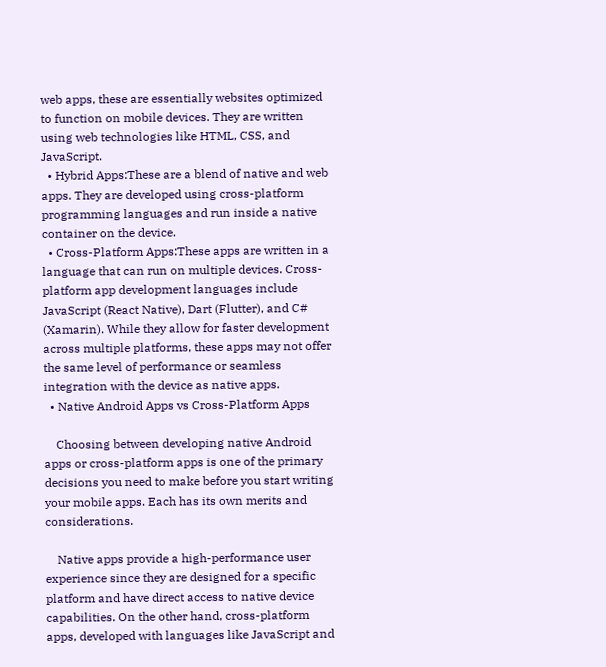web apps, these are essentially websites optimized to function on mobile devices. They are written using web technologies like HTML, CSS, and JavaScript.
  • Hybrid Apps:These are a blend of native and web apps. They are developed using cross-platform programming languages and run inside a native container on the device.
  • Cross-Platform Apps:These apps are written in a language that can run on multiple devices. Cross-platform app development languages include JavaScript (React Native), Dart (Flutter), and C# (Xamarin). While they allow for faster development across multiple platforms, these apps may not offer the same level of performance or seamless integration with the device as native apps.
  • Native Android Apps vs Cross-Platform Apps

    Choosing between developing native Android apps or cross-platform apps is one of the primary decisions you need to make before you start writing your mobile apps. Each has its own merits and considerations.

    Native apps provide a high-performance user experience since they are designed for a specific platform and have direct access to native device capabilities. On the other hand, cross-platform apps, developed with languages like JavaScript and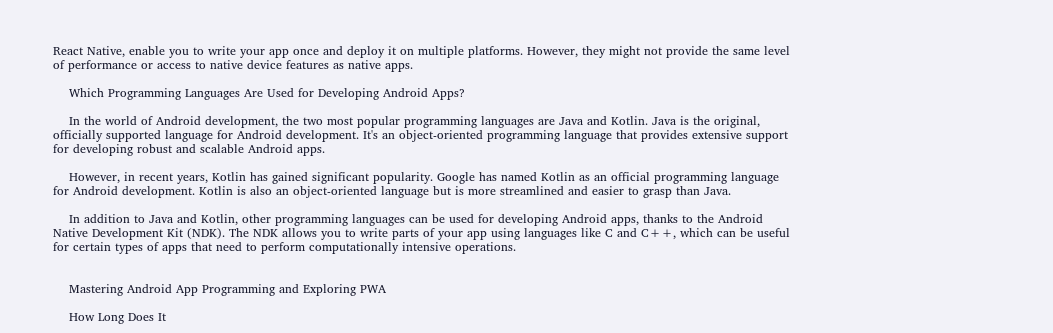React Native, enable you to write your app once and deploy it on multiple platforms. However, they might not provide the same level of performance or access to native device features as native apps.

    Which Programming Languages Are Used for Developing Android Apps?

    In the world of Android development, the two most popular programming languages are Java and Kotlin. Java is the original, officially supported language for Android development. It's an object-oriented programming language that provides extensive support for developing robust and scalable Android apps.

    However, in recent years, Kotlin has gained significant popularity. Google has named Kotlin as an official programming language for Android development. Kotlin is also an object-oriented language but is more streamlined and easier to grasp than Java.

    In addition to Java and Kotlin, other programming languages can be used for developing Android apps, thanks to the Android Native Development Kit (NDK). The NDK allows you to write parts of your app using languages like C and C++, which can be useful for certain types of apps that need to perform computationally intensive operations.


    Mastering Android App Programming and Exploring PWA

    How Long Does It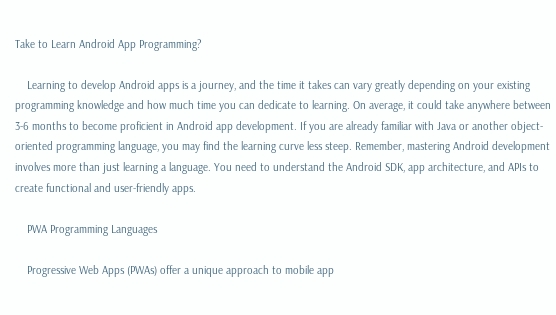Take to Learn Android App Programming?

    Learning to develop Android apps is a journey, and the time it takes can vary greatly depending on your existing programming knowledge and how much time you can dedicate to learning. On average, it could take anywhere between 3-6 months to become proficient in Android app development. If you are already familiar with Java or another object-oriented programming language, you may find the learning curve less steep. Remember, mastering Android development involves more than just learning a language. You need to understand the Android SDK, app architecture, and APIs to create functional and user-friendly apps.

    PWA Programming Languages

    Progressive Web Apps (PWAs) offer a unique approach to mobile app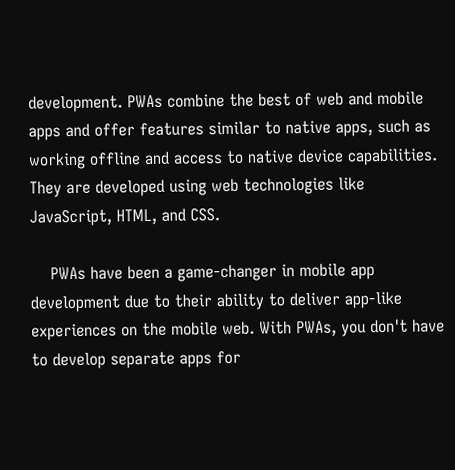development. PWAs combine the best of web and mobile apps and offer features similar to native apps, such as working offline and access to native device capabilities. They are developed using web technologies like JavaScript, HTML, and CSS.

    PWAs have been a game-changer in mobile app development due to their ability to deliver app-like experiences on the mobile web. With PWAs, you don't have to develop separate apps for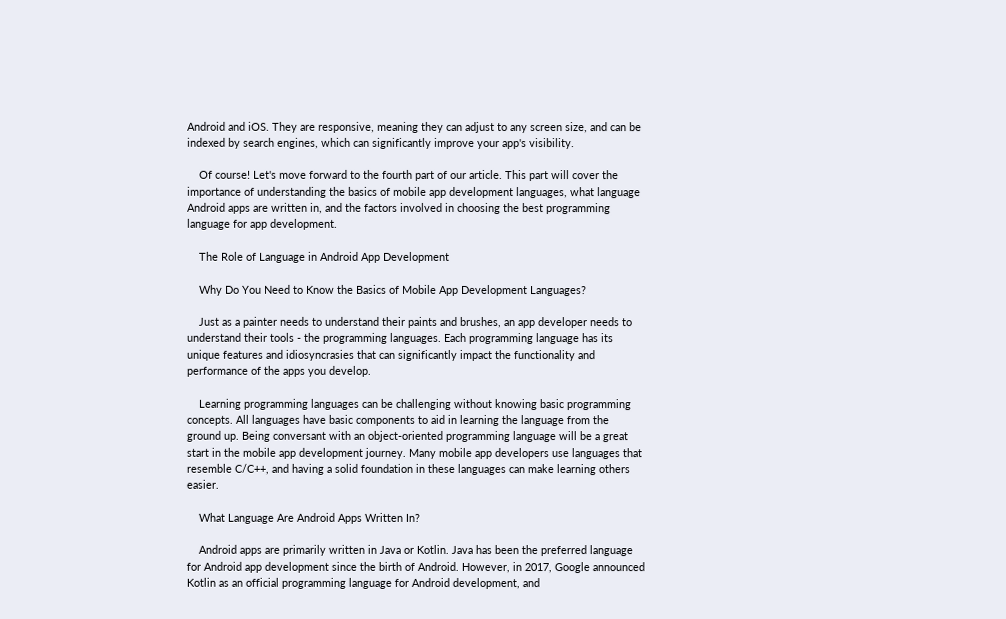Android and iOS. They are responsive, meaning they can adjust to any screen size, and can be indexed by search engines, which can significantly improve your app's visibility.

    Of course! Let's move forward to the fourth part of our article. This part will cover the importance of understanding the basics of mobile app development languages, what language Android apps are written in, and the factors involved in choosing the best programming language for app development.

    The Role of Language in Android App Development

    Why Do You Need to Know the Basics of Mobile App Development Languages?

    Just as a painter needs to understand their paints and brushes, an app developer needs to understand their tools - the programming languages. Each programming language has its unique features and idiosyncrasies that can significantly impact the functionality and performance of the apps you develop.

    Learning programming languages can be challenging without knowing basic programming concepts. All languages have basic components to aid in learning the language from the ground up. Being conversant with an object-oriented programming language will be a great start in the mobile app development journey. Many mobile app developers use languages that resemble C/C++, and having a solid foundation in these languages can make learning others easier.

    What Language Are Android Apps Written In?

    Android apps are primarily written in Java or Kotlin. Java has been the preferred language for Android app development since the birth of Android. However, in 2017, Google announced Kotlin as an official programming language for Android development, and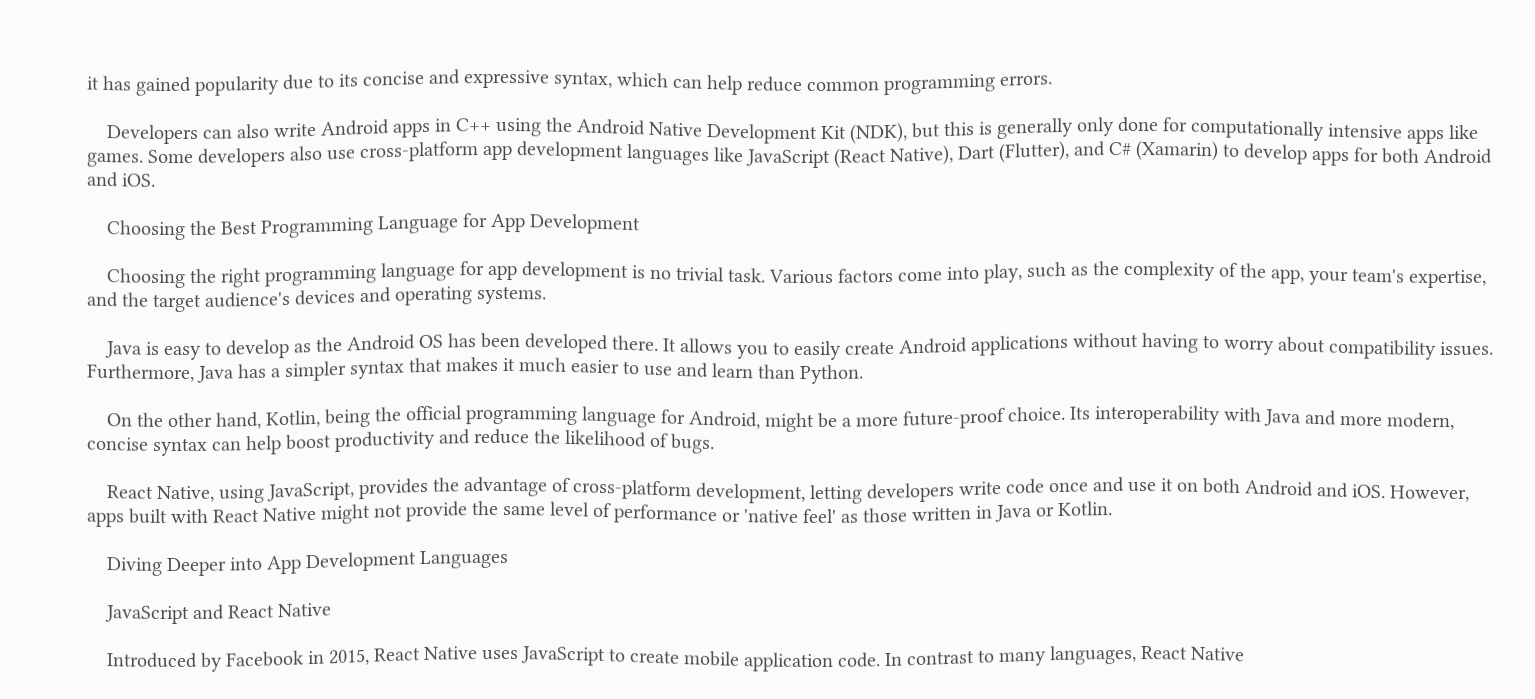it has gained popularity due to its concise and expressive syntax, which can help reduce common programming errors.

    Developers can also write Android apps in C++ using the Android Native Development Kit (NDK), but this is generally only done for computationally intensive apps like games. Some developers also use cross-platform app development languages like JavaScript (React Native), Dart (Flutter), and C# (Xamarin) to develop apps for both Android and iOS.

    Choosing the Best Programming Language for App Development

    Choosing the right programming language for app development is no trivial task. Various factors come into play, such as the complexity of the app, your team's expertise, and the target audience's devices and operating systems.

    Java is easy to develop as the Android OS has been developed there. It allows you to easily create Android applications without having to worry about compatibility issues. Furthermore, Java has a simpler syntax that makes it much easier to use and learn than Python.

    On the other hand, Kotlin, being the official programming language for Android, might be a more future-proof choice. Its interoperability with Java and more modern, concise syntax can help boost productivity and reduce the likelihood of bugs.

    React Native, using JavaScript, provides the advantage of cross-platform development, letting developers write code once and use it on both Android and iOS. However, apps built with React Native might not provide the same level of performance or 'native feel' as those written in Java or Kotlin.

    Diving Deeper into App Development Languages

    JavaScript and React Native

    Introduced by Facebook in 2015, React Native uses JavaScript to create mobile application code. In contrast to many languages, React Native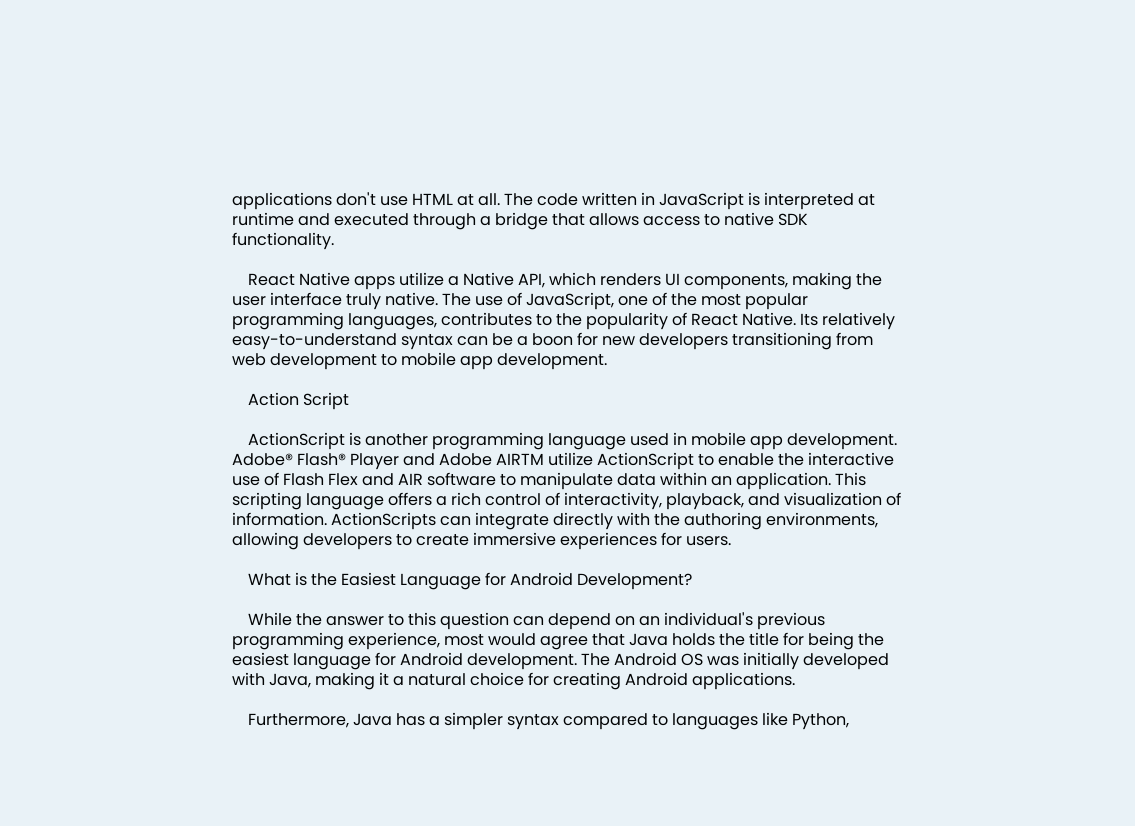applications don't use HTML at all. The code written in JavaScript is interpreted at runtime and executed through a bridge that allows access to native SDK functionality.

    React Native apps utilize a Native API, which renders UI components, making the user interface truly native. The use of JavaScript, one of the most popular programming languages, contributes to the popularity of React Native. Its relatively easy-to-understand syntax can be a boon for new developers transitioning from web development to mobile app development.

    Action Script

    ActionScript is another programming language used in mobile app development. Adobe® Flash® Player and Adobe AIRTM utilize ActionScript to enable the interactive use of Flash Flex and AIR software to manipulate data within an application. This scripting language offers a rich control of interactivity, playback, and visualization of information. ActionScripts can integrate directly with the authoring environments, allowing developers to create immersive experiences for users.

    What is the Easiest Language for Android Development?

    While the answer to this question can depend on an individual's previous programming experience, most would agree that Java holds the title for being the easiest language for Android development. The Android OS was initially developed with Java, making it a natural choice for creating Android applications.

    Furthermore, Java has a simpler syntax compared to languages like Python,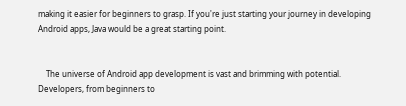making it easier for beginners to grasp. If you're just starting your journey in developing Android apps, Java would be a great starting point.


    The universe of Android app development is vast and brimming with potential. Developers, from beginners to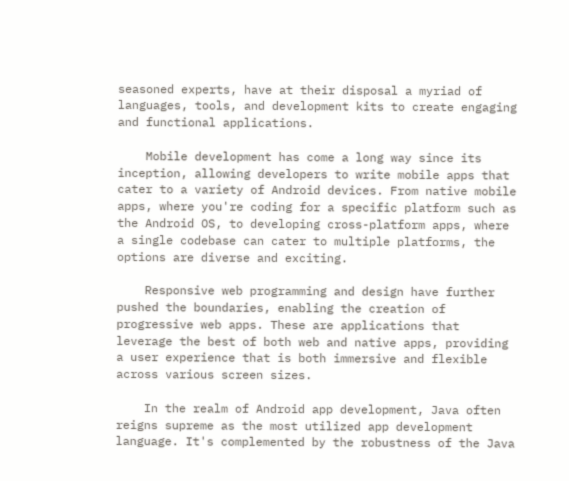seasoned experts, have at their disposal a myriad of languages, tools, and development kits to create engaging and functional applications.

    Mobile development has come a long way since its inception, allowing developers to write mobile apps that cater to a variety of Android devices. From native mobile apps, where you're coding for a specific platform such as the Android OS, to developing cross-platform apps, where a single codebase can cater to multiple platforms, the options are diverse and exciting.

    Responsive web programming and design have further pushed the boundaries, enabling the creation of progressive web apps. These are applications that leverage the best of both web and native apps, providing a user experience that is both immersive and flexible across various screen sizes.

    In the realm of Android app development, Java often reigns supreme as the most utilized app development language. It's complemented by the robustness of the Java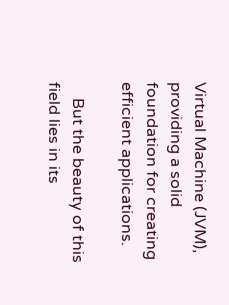Virtual Machine (JVM), providing a solid foundation for creating efficient applications.

    But the beauty of this field lies in its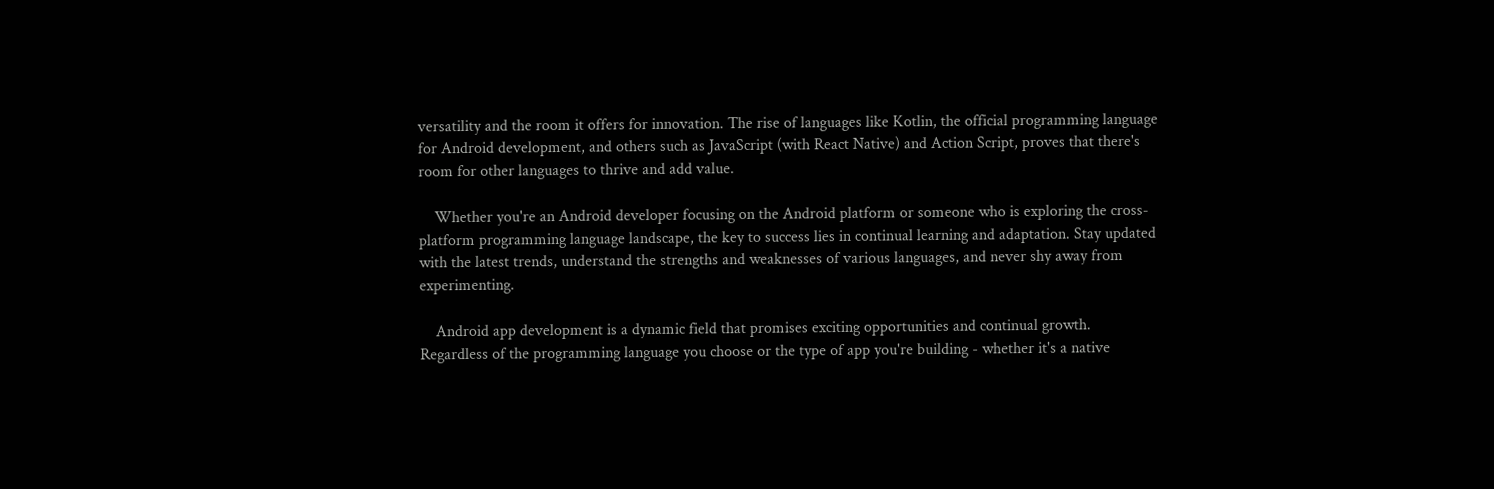versatility and the room it offers for innovation. The rise of languages like Kotlin, the official programming language for Android development, and others such as JavaScript (with React Native) and Action Script, proves that there's room for other languages to thrive and add value.

    Whether you're an Android developer focusing on the Android platform or someone who is exploring the cross-platform programming language landscape, the key to success lies in continual learning and adaptation. Stay updated with the latest trends, understand the strengths and weaknesses of various languages, and never shy away from experimenting.

    Android app development is a dynamic field that promises exciting opportunities and continual growth. Regardless of the programming language you choose or the type of app you're building - whether it's a native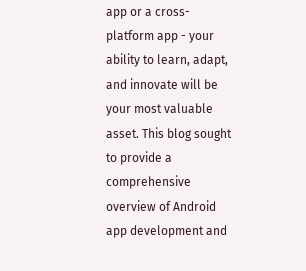app or a cross-platform app - your ability to learn, adapt, and innovate will be your most valuable asset. This blog sought to provide a comprehensive overview of Android app development and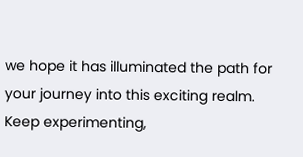we hope it has illuminated the path for your journey into this exciting realm. Keep experimenting,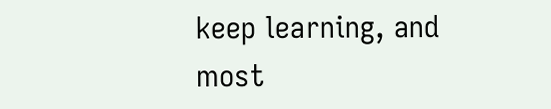keep learning, and most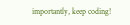importantly, keep coding!